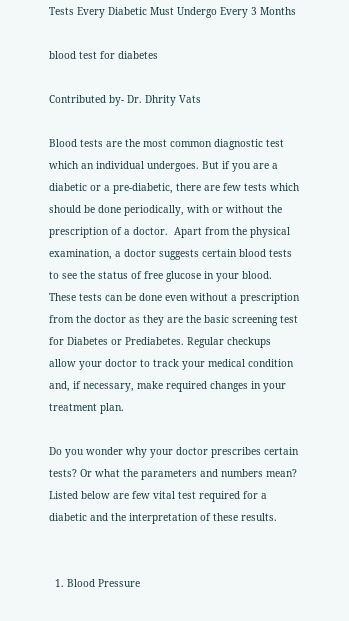Tests Every Diabetic Must Undergo Every 3 Months

blood test for diabetes

Contributed by- Dr. Dhrity Vats

Blood tests are the most common diagnostic test which an individual undergoes. But if you are a diabetic or a pre-diabetic, there are few tests which should be done periodically, with or without the prescription of a doctor.  Apart from the physical examination, a doctor suggests certain blood tests to see the status of free glucose in your blood. These tests can be done even without a prescription from the doctor as they are the basic screening test for Diabetes or Prediabetes. Regular checkups allow your doctor to track your medical condition and, if necessary, make required changes in your treatment plan.

Do you wonder why your doctor prescribes certain tests? Or what the parameters and numbers mean? Listed below are few vital test required for a diabetic and the interpretation of these results.


  1. Blood Pressure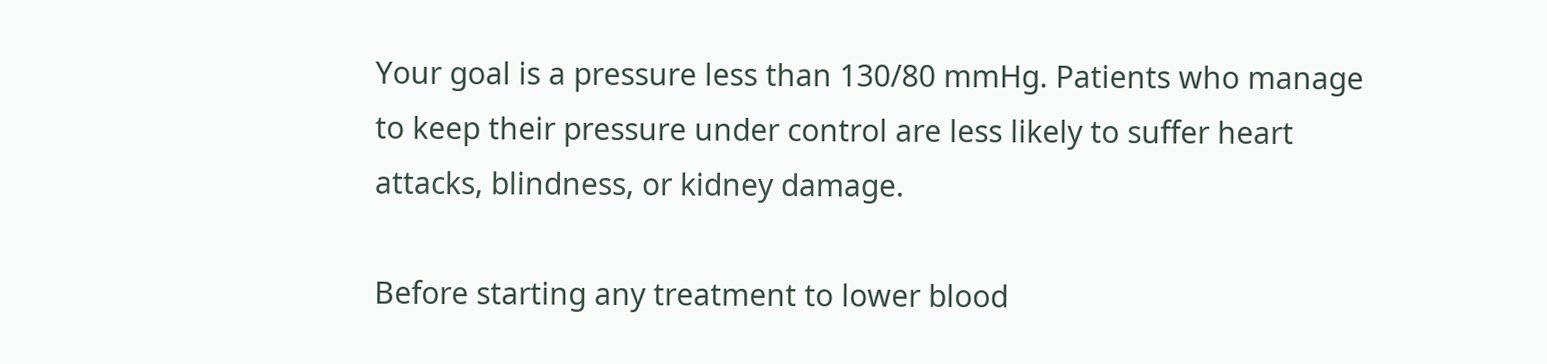Your goal is a pressure less than 130/80 mmHg. Patients who manage to keep their pressure under control are less likely to suffer heart attacks, blindness, or kidney damage.

Before starting any treatment to lower blood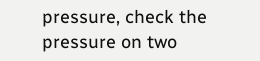pressure, check the pressure on two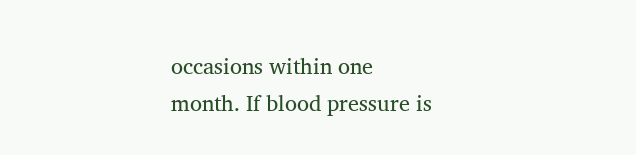occasions within one month. If blood pressure is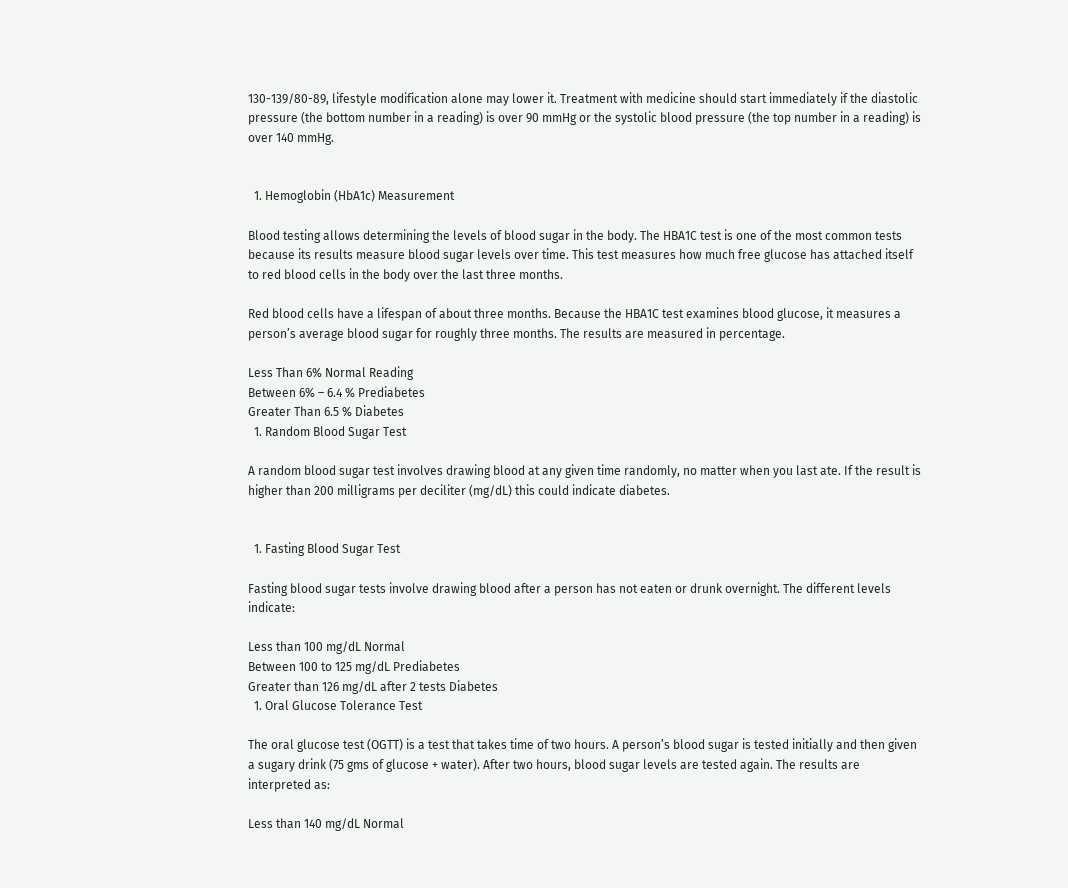130-139/80-89, lifestyle modification alone may lower it. Treatment with medicine should start immediately if the diastolic pressure (the bottom number in a reading) is over 90 mmHg or the systolic blood pressure (the top number in a reading) is over 140 mmHg.


  1. Hemoglobin (HbA1c) Measurement

Blood testing allows determining the levels of blood sugar in the body. The HBA1C test is one of the most common tests because its results measure blood sugar levels over time. This test measures how much free glucose has attached itself to red blood cells in the body over the last three months.

Red blood cells have a lifespan of about three months. Because the HBA1C test examines blood glucose, it measures a person’s average blood sugar for roughly three months. The results are measured in percentage.

Less Than 6% Normal Reading
Between 6% – 6.4 % Prediabetes
Greater Than 6.5 % Diabetes
  1. Random Blood Sugar Test

A random blood sugar test involves drawing blood at any given time randomly, no matter when you last ate. If the result is higher than 200 milligrams per deciliter (mg/dL) this could indicate diabetes.


  1. Fasting Blood Sugar Test

Fasting blood sugar tests involve drawing blood after a person has not eaten or drunk overnight. The different levels indicate:

Less than 100 mg/dL Normal
Between 100 to 125 mg/dL Prediabetes
Greater than 126 mg/dL after 2 tests Diabetes
  1. Oral Glucose Tolerance Test

The oral glucose test (OGTT) is a test that takes time of two hours. A person’s blood sugar is tested initially and then given a sugary drink (75 gms of glucose + water). After two hours, blood sugar levels are tested again. The results are interpreted as:

Less than 140 mg/dL Normal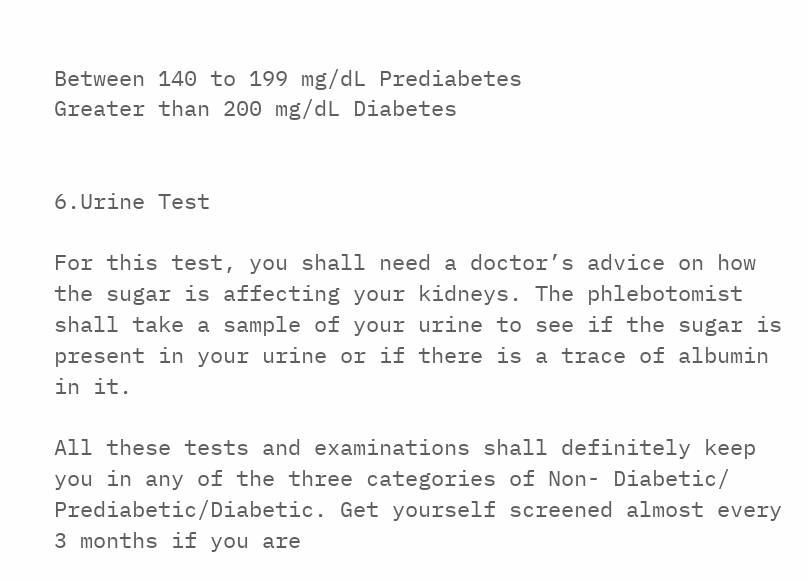Between 140 to 199 mg/dL Prediabetes
Greater than 200 mg/dL Diabetes


6.Urine Test

For this test, you shall need a doctor’s advice on how the sugar is affecting your kidneys. The phlebotomist shall take a sample of your urine to see if the sugar is present in your urine or if there is a trace of albumin in it.

All these tests and examinations shall definitely keep you in any of the three categories of Non- Diabetic/ Prediabetic/Diabetic. Get yourself screened almost every 3 months if you are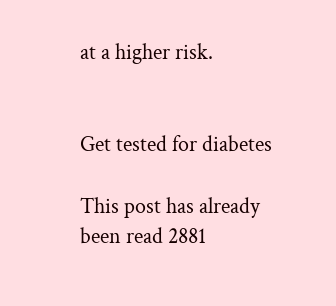at a higher risk.


Get tested for diabetes

This post has already been read 2881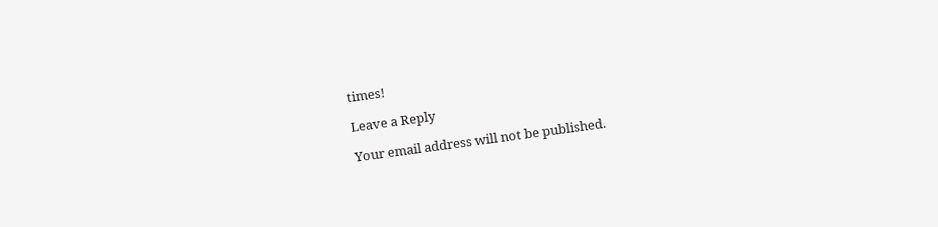times!

Leave a Reply

Your email address will not be published.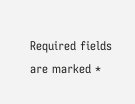Required fields are marked *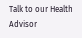Talk to our Health Advisor